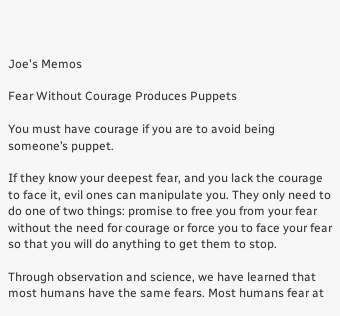Joe's Memos

Fear Without Courage Produces Puppets

You must have courage if you are to avoid being someone’s puppet.

If they know your deepest fear, and you lack the courage to face it, evil ones can manipulate you. They only need to do one of two things: promise to free you from your fear without the need for courage or force you to face your fear so that you will do anything to get them to stop.

Through observation and science, we have learned that most humans have the same fears. Most humans fear at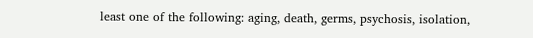least one of the following: aging, death, germs, psychosis, isolation,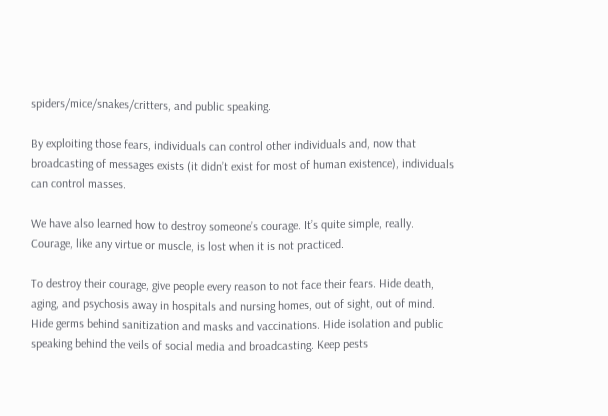spiders/mice/snakes/critters, and public speaking.

By exploiting those fears, individuals can control other individuals and, now that broadcasting of messages exists (it didn’t exist for most of human existence), individuals can control masses.

We have also learned how to destroy someone’s courage. It’s quite simple, really. Courage, like any virtue or muscle, is lost when it is not practiced.

To destroy their courage, give people every reason to not face their fears. Hide death, aging, and psychosis away in hospitals and nursing homes, out of sight, out of mind. Hide germs behind sanitization and masks and vaccinations. Hide isolation and public speaking behind the veils of social media and broadcasting. Keep pests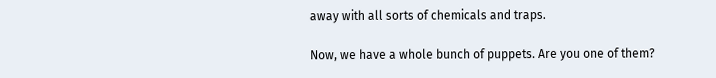away with all sorts of chemicals and traps.

Now, we have a whole bunch of puppets. Are you one of them?